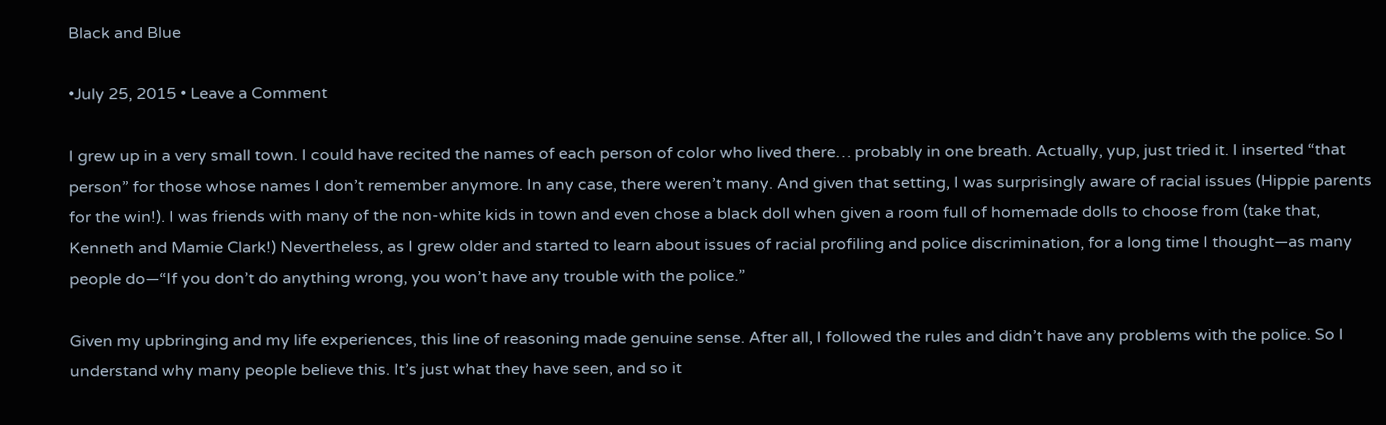Black and Blue

•July 25, 2015 • Leave a Comment

I grew up in a very small town. I could have recited the names of each person of color who lived there… probably in one breath. Actually, yup, just tried it. I inserted “that person” for those whose names I don’t remember anymore. In any case, there weren’t many. And given that setting, I was surprisingly aware of racial issues (Hippie parents for the win!). I was friends with many of the non-white kids in town and even chose a black doll when given a room full of homemade dolls to choose from (take that, Kenneth and Mamie Clark!) Nevertheless, as I grew older and started to learn about issues of racial profiling and police discrimination, for a long time I thought—as many people do—“If you don’t do anything wrong, you won’t have any trouble with the police.”

Given my upbringing and my life experiences, this line of reasoning made genuine sense. After all, I followed the rules and didn’t have any problems with the police. So I understand why many people believe this. It’s just what they have seen, and so it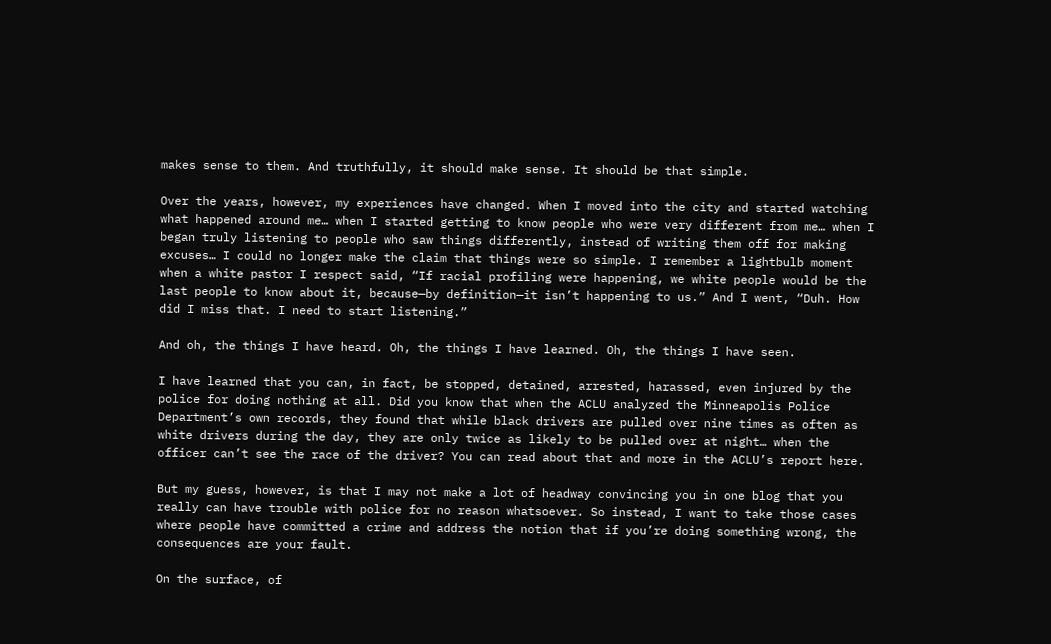makes sense to them. And truthfully, it should make sense. It should be that simple.

Over the years, however, my experiences have changed. When I moved into the city and started watching what happened around me… when I started getting to know people who were very different from me… when I began truly listening to people who saw things differently, instead of writing them off for making excuses… I could no longer make the claim that things were so simple. I remember a lightbulb moment when a white pastor I respect said, “If racial profiling were happening, we white people would be the last people to know about it, because—by definition—it isn’t happening to us.” And I went, “Duh. How did I miss that. I need to start listening.”

And oh, the things I have heard. Oh, the things I have learned. Oh, the things I have seen.

I have learned that you can, in fact, be stopped, detained, arrested, harassed, even injured by the police for doing nothing at all. Did you know that when the ACLU analyzed the Minneapolis Police Department’s own records, they found that while black drivers are pulled over nine times as often as white drivers during the day, they are only twice as likely to be pulled over at night… when the officer can’t see the race of the driver? You can read about that and more in the ACLU’s report here.

But my guess, however, is that I may not make a lot of headway convincing you in one blog that you really can have trouble with police for no reason whatsoever. So instead, I want to take those cases where people have committed a crime and address the notion that if you’re doing something wrong, the consequences are your fault.

On the surface, of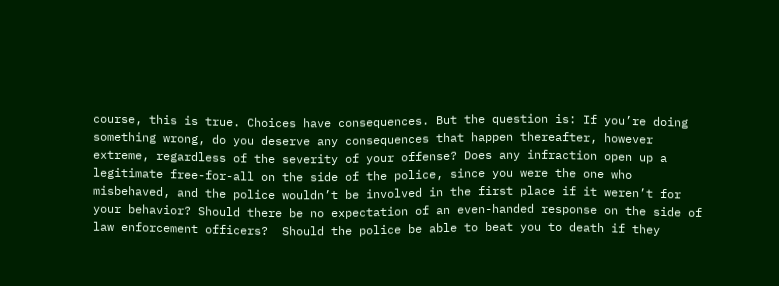course, this is true. Choices have consequences. But the question is: If you’re doing something wrong, do you deserve any consequences that happen thereafter, however extreme, regardless of the severity of your offense? Does any infraction open up a legitimate free-for-all on the side of the police, since you were the one who misbehaved, and the police wouldn’t be involved in the first place if it weren’t for your behavior? Should there be no expectation of an even-handed response on the side of law enforcement officers?  Should the police be able to beat you to death if they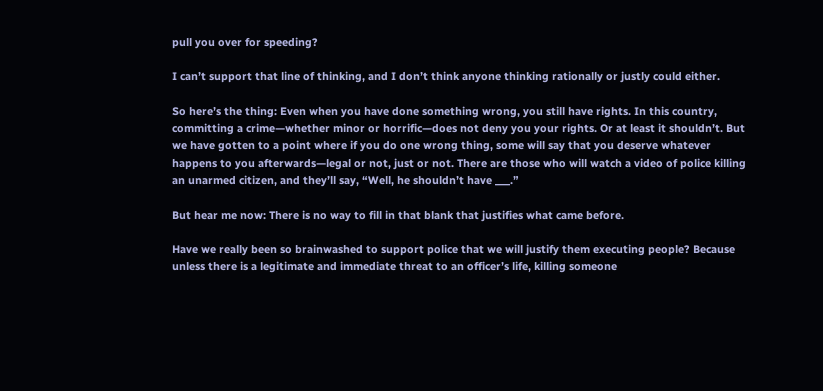pull you over for speeding?

I can’t support that line of thinking, and I don’t think anyone thinking rationally or justly could either.

So here’s the thing: Even when you have done something wrong, you still have rights. In this country, committing a crime—whether minor or horrific—does not deny you your rights. Or at least it shouldn’t. But we have gotten to a point where if you do one wrong thing, some will say that you deserve whatever happens to you afterwards—legal or not, just or not. There are those who will watch a video of police killing an unarmed citizen, and they’ll say, “Well, he shouldn’t have ___.”

But hear me now: There is no way to fill in that blank that justifies what came before.

Have we really been so brainwashed to support police that we will justify them executing people? Because unless there is a legitimate and immediate threat to an officer’s life, killing someone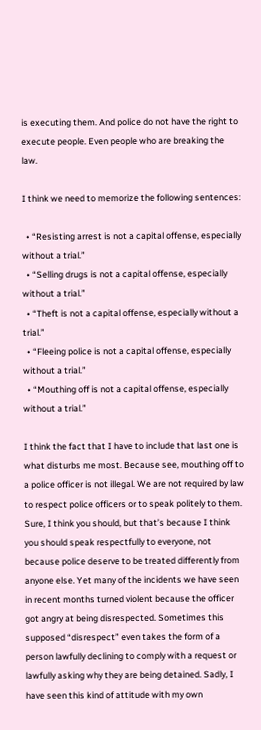is executing them. And police do not have the right to execute people. Even people who are breaking the law.

I think we need to memorize the following sentences:

  • “Resisting arrest is not a capital offense, especially without a trial.”
  • “Selling drugs is not a capital offense, especially without a trial.”
  • “Theft is not a capital offense, especially without a trial.”
  • “Fleeing police is not a capital offense, especially without a trial.”
  • “Mouthing off is not a capital offense, especially without a trial.”

I think the fact that I have to include that last one is what disturbs me most. Because see, mouthing off to a police officer is not illegal. We are not required by law to respect police officers or to speak politely to them. Sure, I think you should, but that’s because I think you should speak respectfully to everyone, not because police deserve to be treated differently from anyone else. Yet many of the incidents we have seen in recent months turned violent because the officer got angry at being disrespected. Sometimes this supposed “disrespect” even takes the form of a person lawfully declining to comply with a request or lawfully asking why they are being detained. Sadly, I have seen this kind of attitude with my own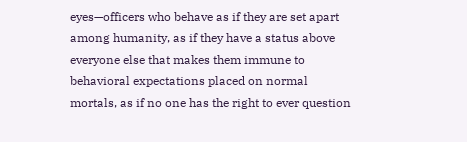eyes—officers who behave as if they are set apart among humanity, as if they have a status above everyone else that makes them immune to behavioral expectations placed on normal mortals, as if no one has the right to ever question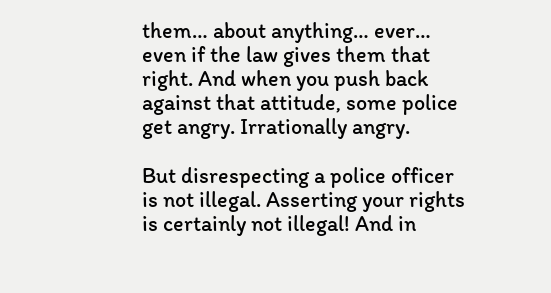them… about anything… ever… even if the law gives them that right. And when you push back against that attitude, some police get angry. Irrationally angry.

But disrespecting a police officer is not illegal. Asserting your rights is certainly not illegal! And in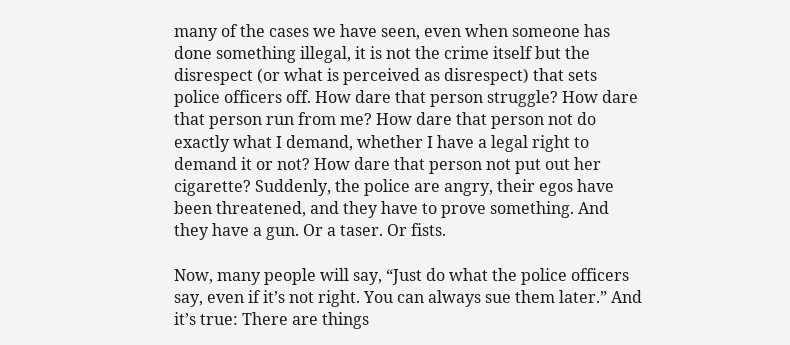many of the cases we have seen, even when someone has done something illegal, it is not the crime itself but the disrespect (or what is perceived as disrespect) that sets police officers off. How dare that person struggle? How dare that person run from me? How dare that person not do exactly what I demand, whether I have a legal right to demand it or not? How dare that person not put out her cigarette? Suddenly, the police are angry, their egos have been threatened, and they have to prove something. And they have a gun. Or a taser. Or fists.

Now, many people will say, “Just do what the police officers say, even if it’s not right. You can always sue them later.” And it’s true: There are things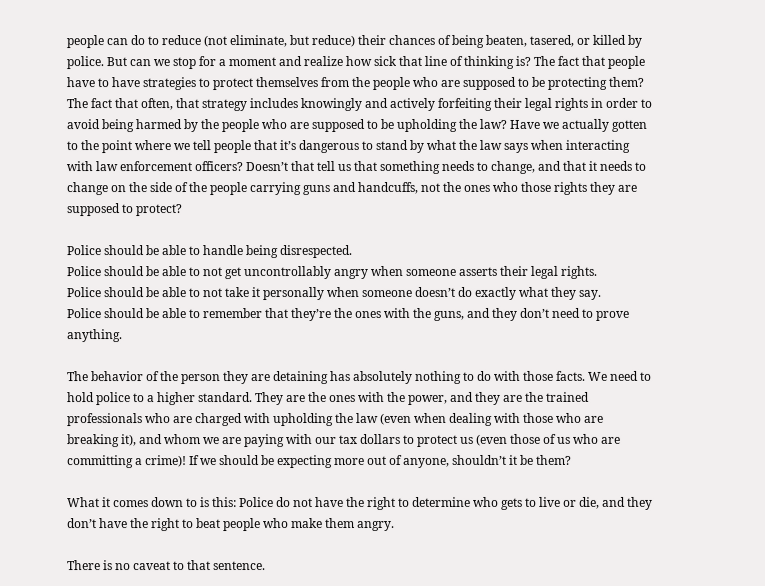people can do to reduce (not eliminate, but reduce) their chances of being beaten, tasered, or killed by police. But can we stop for a moment and realize how sick that line of thinking is? The fact that people have to have strategies to protect themselves from the people who are supposed to be protecting them? The fact that often, that strategy includes knowingly and actively forfeiting their legal rights in order to avoid being harmed by the people who are supposed to be upholding the law? Have we actually gotten to the point where we tell people that it’s dangerous to stand by what the law says when interacting with law enforcement officers? Doesn’t that tell us that something needs to change, and that it needs to change on the side of the people carrying guns and handcuffs, not the ones who those rights they are supposed to protect?

Police should be able to handle being disrespected.
Police should be able to not get uncontrollably angry when someone asserts their legal rights.
Police should be able to not take it personally when someone doesn’t do exactly what they say.
Police should be able to remember that they’re the ones with the guns, and they don’t need to prove anything.

The behavior of the person they are detaining has absolutely nothing to do with those facts. We need to hold police to a higher standard. They are the ones with the power, and they are the trained professionals who are charged with upholding the law (even when dealing with those who are breaking it), and whom we are paying with our tax dollars to protect us (even those of us who are committing a crime)! If we should be expecting more out of anyone, shouldn’t it be them?

What it comes down to is this: Police do not have the right to determine who gets to live or die, and they don’t have the right to beat people who make them angry.

There is no caveat to that sentence.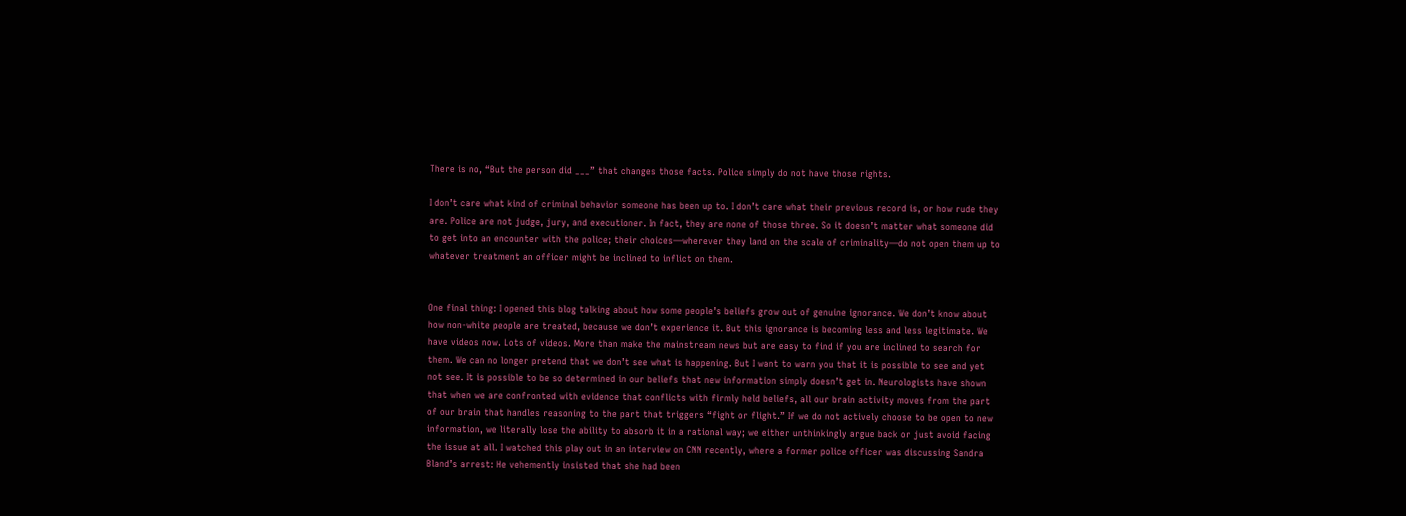There is no, “But the person did ___” that changes those facts. Police simply do not have those rights.

I don’t care what kind of criminal behavior someone has been up to. I don’t care what their previous record is, or how rude they are. Police are not judge, jury, and executioner. In fact, they are none of those three. So it doesn’t matter what someone did to get into an encounter with the police; their choices—wherever they land on the scale of criminality—do not open them up to whatever treatment an officer might be inclined to inflict on them.


One final thing: I opened this blog talking about how some people’s beliefs grow out of genuine ignorance. We don’t know about how non-white people are treated, because we don’t experience it. But this ignorance is becoming less and less legitimate. We have videos now. Lots of videos. More than make the mainstream news but are easy to find if you are inclined to search for them. We can no longer pretend that we don’t see what is happening. But I want to warn you that it is possible to see and yet not see. It is possible to be so determined in our beliefs that new information simply doesn’t get in. Neurologists have shown that when we are confronted with evidence that conflicts with firmly held beliefs, all our brain activity moves from the part of our brain that handles reasoning to the part that triggers “fight or flight.” If we do not actively choose to be open to new information, we literally lose the ability to absorb it in a rational way; we either unthinkingly argue back or just avoid facing the issue at all. I watched this play out in an interview on CNN recently, where a former police officer was discussing Sandra Bland’s arrest: He vehemently insisted that she had been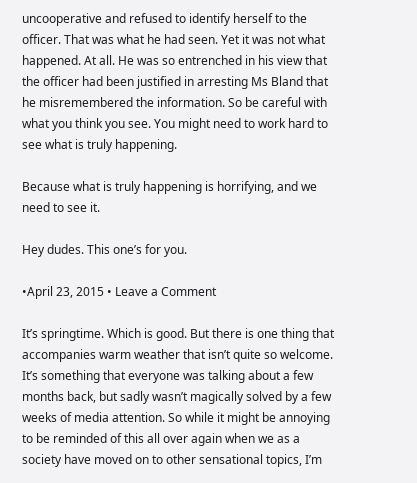uncooperative and refused to identify herself to the officer. That was what he had seen. Yet it was not what happened. At all. He was so entrenched in his view that the officer had been justified in arresting Ms Bland that he misremembered the information. So be careful with what you think you see. You might need to work hard to see what is truly happening.

Because what is truly happening is horrifying, and we need to see it.

Hey dudes. This one’s for you.

•April 23, 2015 • Leave a Comment

It’s springtime. Which is good. But there is one thing that accompanies warm weather that isn’t quite so welcome. It’s something that everyone was talking about a few months back, but sadly wasn’t magically solved by a few weeks of media attention. So while it might be annoying to be reminded of this all over again when we as a society have moved on to other sensational topics, I’m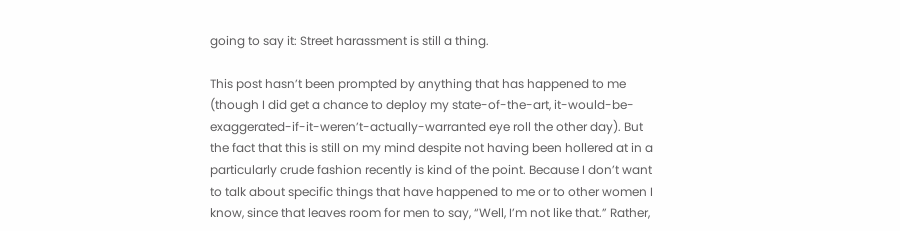going to say it: Street harassment is still a thing.

This post hasn’t been prompted by anything that has happened to me (though I did get a chance to deploy my state-of-the-art, it-would-be-exaggerated-if-it-weren’t-actually-warranted eye roll the other day). But the fact that this is still on my mind despite not having been hollered at in a particularly crude fashion recently is kind of the point. Because I don’t want to talk about specific things that have happened to me or to other women I know, since that leaves room for men to say, “Well, I’m not like that.” Rather,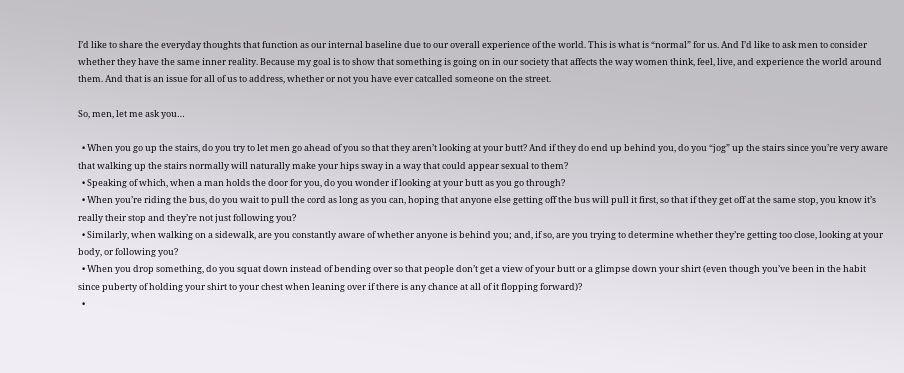I’d like to share the everyday thoughts that function as our internal baseline due to our overall experience of the world. This is what is “normal” for us. And I’d like to ask men to consider whether they have the same inner reality. Because my goal is to show that something is going on in our society that affects the way women think, feel, live, and experience the world around them. And that is an issue for all of us to address, whether or not you have ever catcalled someone on the street.

So, men, let me ask you…

  • When you go up the stairs, do you try to let men go ahead of you so that they aren’t looking at your butt? And if they do end up behind you, do you “jog” up the stairs since you’re very aware that walking up the stairs normally will naturally make your hips sway in a way that could appear sexual to them?
  • Speaking of which, when a man holds the door for you, do you wonder if looking at your butt as you go through?
  • When you’re riding the bus, do you wait to pull the cord as long as you can, hoping that anyone else getting off the bus will pull it first, so that if they get off at the same stop, you know it’s really their stop and they’re not just following you?
  • Similarly, when walking on a sidewalk, are you constantly aware of whether anyone is behind you; and, if so, are you trying to determine whether they’re getting too close, looking at your body, or following you?
  • When you drop something, do you squat down instead of bending over so that people don’t get a view of your butt or a glimpse down your shirt (even though you’ve been in the habit since puberty of holding your shirt to your chest when leaning over if there is any chance at all of it flopping forward)?
  •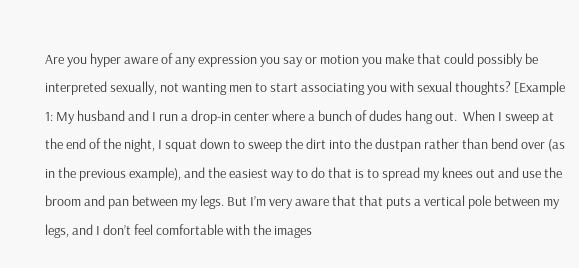Are you hyper aware of any expression you say or motion you make that could possibly be interpreted sexually, not wanting men to start associating you with sexual thoughts? [Example 1: My husband and I run a drop-in center where a bunch of dudes hang out.  When I sweep at the end of the night, I squat down to sweep the dirt into the dustpan rather than bend over (as in the previous example), and the easiest way to do that is to spread my knees out and use the broom and pan between my legs. But I’m very aware that that puts a vertical pole between my legs, and I don’t feel comfortable with the images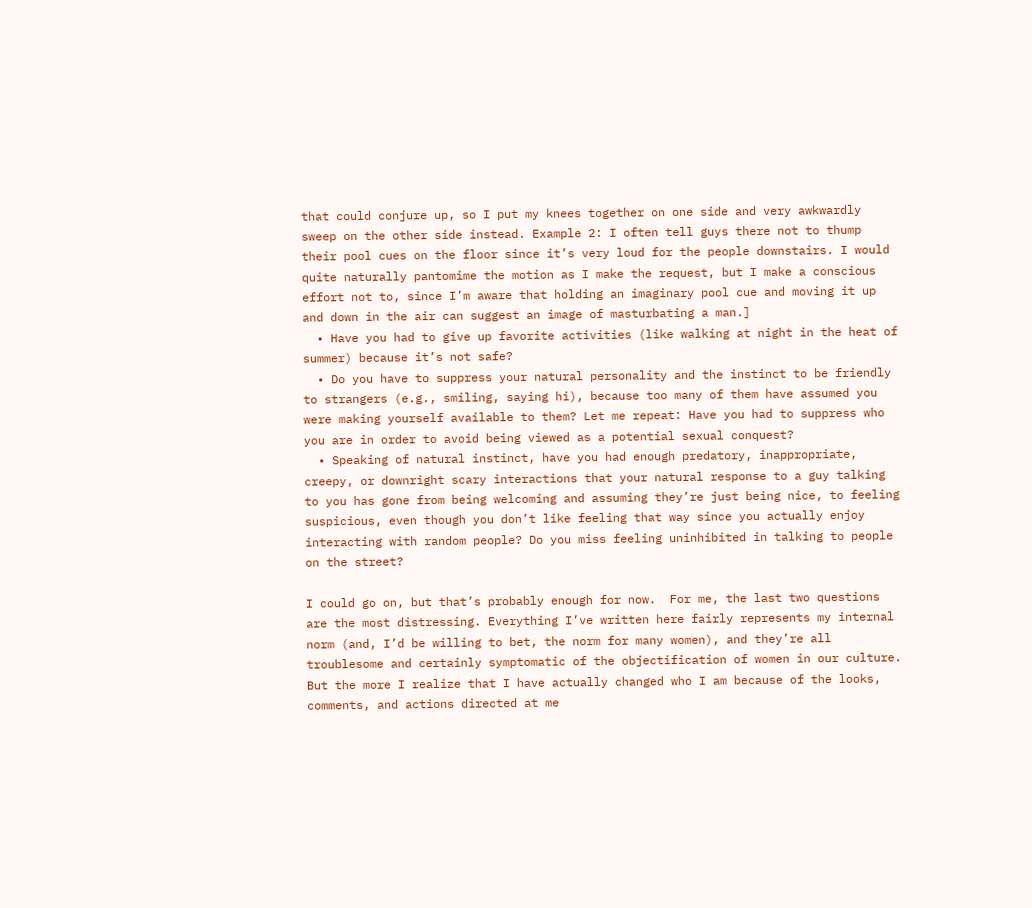that could conjure up, so I put my knees together on one side and very awkwardly sweep on the other side instead. Example 2: I often tell guys there not to thump their pool cues on the floor since it’s very loud for the people downstairs. I would quite naturally pantomime the motion as I make the request, but I make a conscious effort not to, since I’m aware that holding an imaginary pool cue and moving it up and down in the air can suggest an image of masturbating a man.]
  • Have you had to give up favorite activities (like walking at night in the heat of summer) because it’s not safe?
  • Do you have to suppress your natural personality and the instinct to be friendly to strangers (e.g., smiling, saying hi), because too many of them have assumed you were making yourself available to them? Let me repeat: Have you had to suppress who you are in order to avoid being viewed as a potential sexual conquest?
  • Speaking of natural instinct, have you had enough predatory, inappropriate, creepy, or downright scary interactions that your natural response to a guy talking to you has gone from being welcoming and assuming they’re just being nice, to feeling suspicious, even though you don’t like feeling that way since you actually enjoy interacting with random people? Do you miss feeling uninhibited in talking to people on the street?

I could go on, but that’s probably enough for now.  For me, the last two questions are the most distressing. Everything I’ve written here fairly represents my internal norm (and, I’d be willing to bet, the norm for many women), and they’re all troublesome and certainly symptomatic of the objectification of women in our culture. But the more I realize that I have actually changed who I am because of the looks, comments, and actions directed at me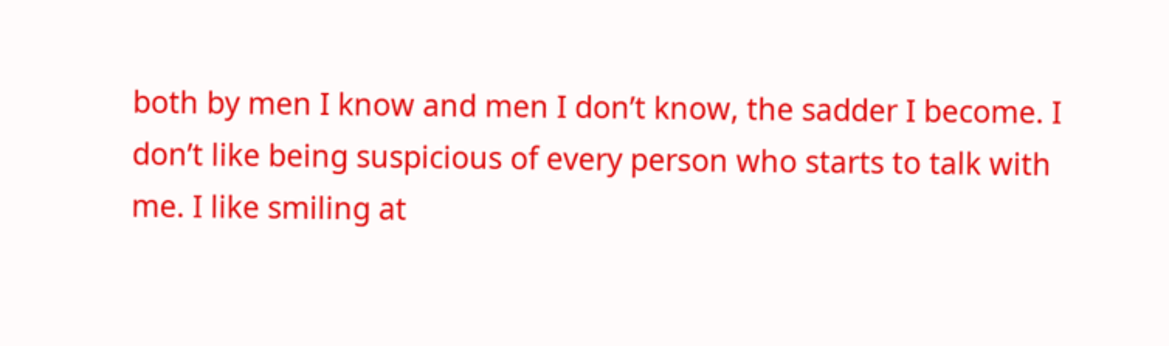both by men I know and men I don’t know, the sadder I become. I don’t like being suspicious of every person who starts to talk with me. I like smiling at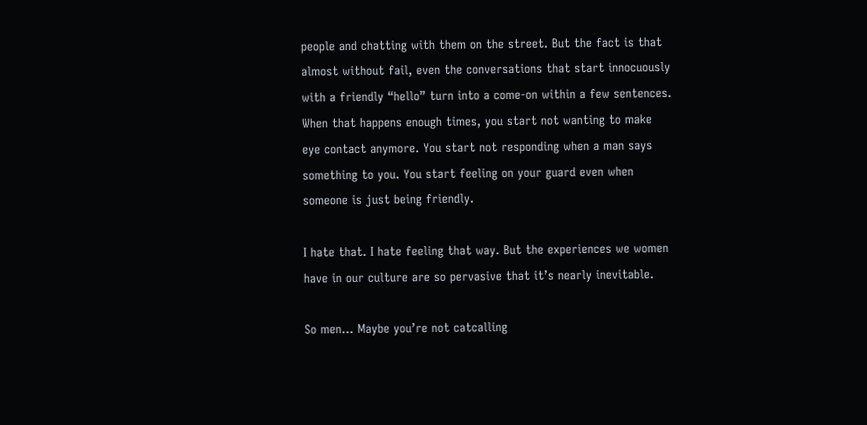people and chatting with them on the street. But the fact is that almost without fail, even the conversations that start innocuously with a friendly “hello” turn into a come-on within a few sentences. When that happens enough times, you start not wanting to make eye contact anymore. You start not responding when a man says something to you. You start feeling on your guard even when someone is just being friendly.

I hate that. I hate feeling that way. But the experiences we women have in our culture are so pervasive that it’s nearly inevitable.

So men… Maybe you’re not catcalling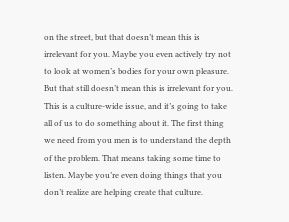on the street, but that doesn’t mean this is irrelevant for you. Maybe you even actively try not to look at women’s bodies for your own pleasure. But that still doesn’t mean this is irrelevant for you. This is a culture-wide issue, and it’s going to take all of us to do something about it. The first thing we need from you men is to understand the depth of the problem. That means taking some time to listen. Maybe you’re even doing things that you don’t realize are helping create that culture.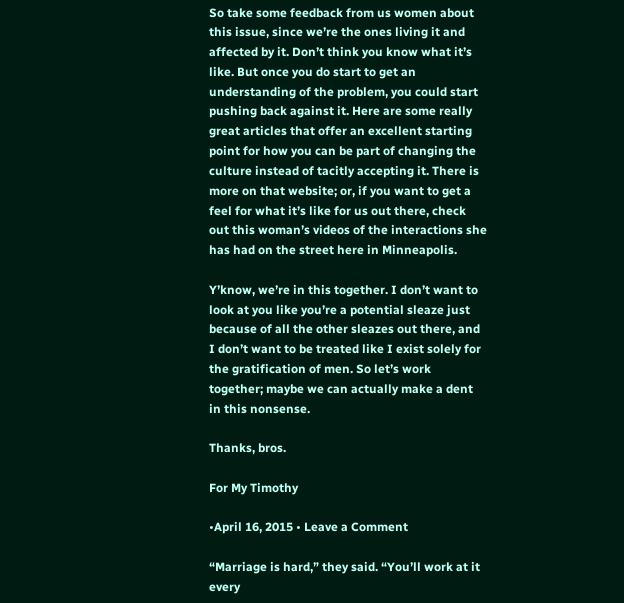So take some feedback from us women about this issue, since we’re the ones living it and affected by it. Don’t think you know what it’s like. But once you do start to get an understanding of the problem, you could start pushing back against it. Here are some really great articles that offer an excellent starting point for how you can be part of changing the culture instead of tacitly accepting it. There is more on that website; or, if you want to get a feel for what it’s like for us out there, check out this woman’s videos of the interactions she has had on the street here in Minneapolis.

Y’know, we’re in this together. I don’t want to look at you like you’re a potential sleaze just because of all the other sleazes out there, and I don’t want to be treated like I exist solely for the gratification of men. So let’s work together; maybe we can actually make a dent in this nonsense.

Thanks, bros.

For My Timothy

•April 16, 2015 • Leave a Comment

“Marriage is hard,” they said. “You’ll work at it every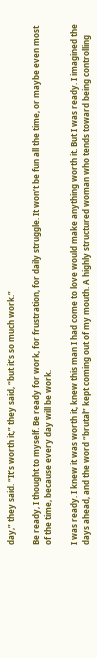day,” they said. “It’s worth it,” they said, “but it’s so much work.”

Be ready, I thought to myself. Be ready for work, for frustration, for daily struggle. It won’t be fun all the time, or maybe even most of the time, because every day will be work.

I was ready. I knew it was worth it, knew this man I had come to love would make anything worth it. But I was ready. I imagined the days ahead, and the word “brutal” kept coming out of my mouth. A highly structured woman who tends toward being controlling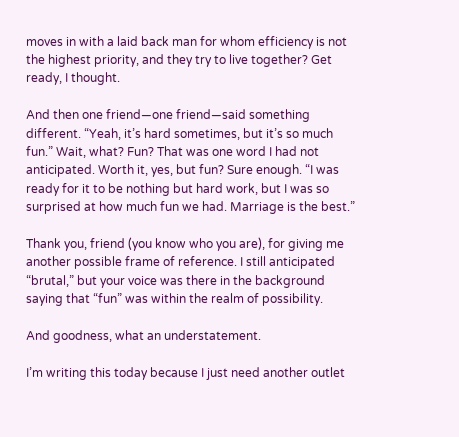moves in with a laid back man for whom efficiency is not the highest priority, and they try to live together? Get ready, I thought.

And then one friend—one friend—said something different. “Yeah, it’s hard sometimes, but it’s so much fun.” Wait, what? Fun? That was one word I had not anticipated. Worth it, yes, but fun? Sure enough. “I was ready for it to be nothing but hard work, but I was so surprised at how much fun we had. Marriage is the best.”

Thank you, friend (you know who you are), for giving me another possible frame of reference. I still anticipated “brutal,” but your voice was there in the background saying that “fun” was within the realm of possibility.

And goodness, what an understatement.

I’m writing this today because I just need another outlet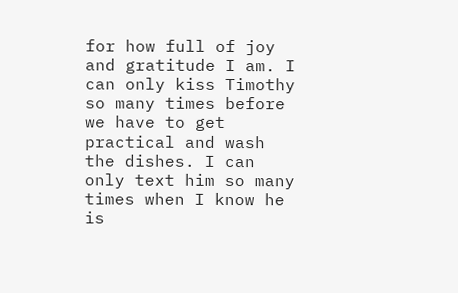for how full of joy and gratitude I am. I can only kiss Timothy so many times before we have to get practical and wash the dishes. I can only text him so many times when I know he is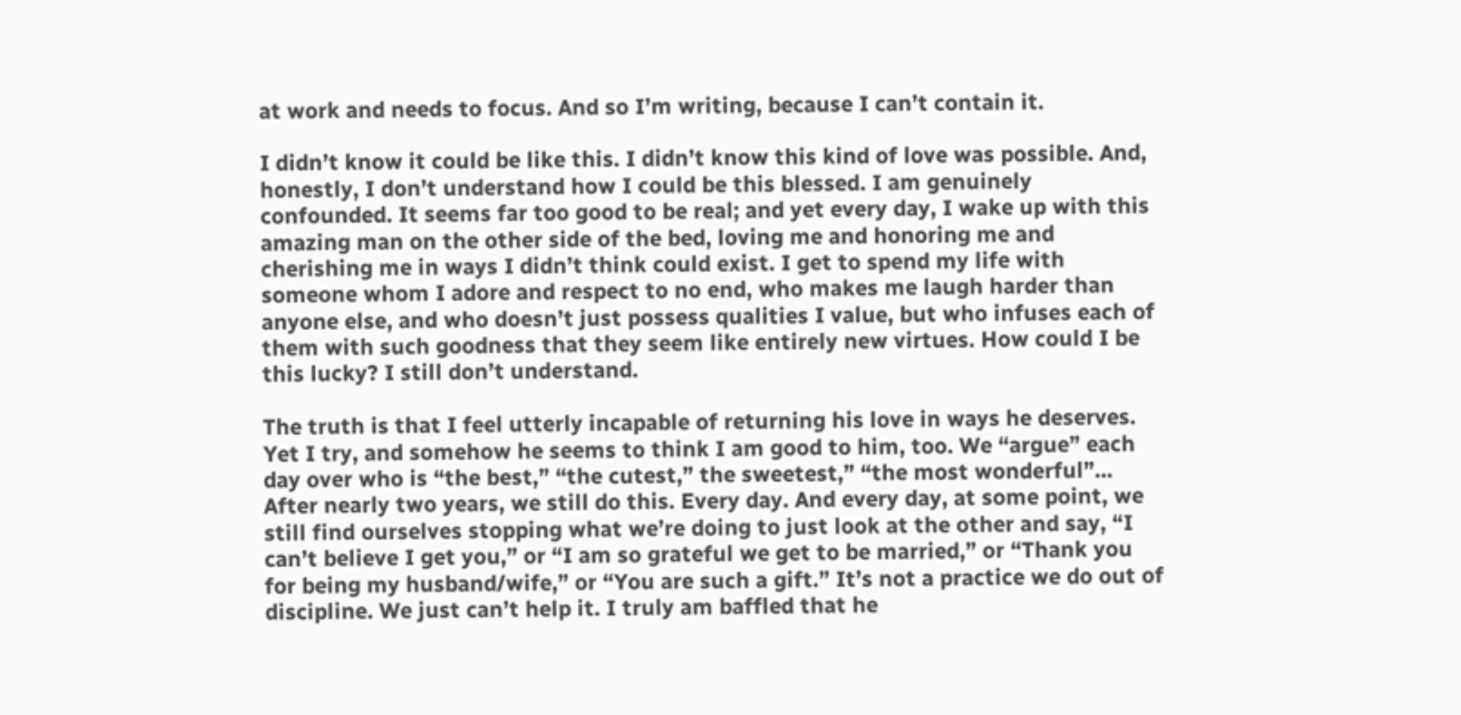at work and needs to focus. And so I’m writing, because I can’t contain it.

I didn’t know it could be like this. I didn’t know this kind of love was possible. And, honestly, I don’t understand how I could be this blessed. I am genuinely confounded. It seems far too good to be real; and yet every day, I wake up with this amazing man on the other side of the bed, loving me and honoring me and cherishing me in ways I didn’t think could exist. I get to spend my life with someone whom I adore and respect to no end, who makes me laugh harder than anyone else, and who doesn’t just possess qualities I value, but who infuses each of them with such goodness that they seem like entirely new virtues. How could I be this lucky? I still don’t understand.

The truth is that I feel utterly incapable of returning his love in ways he deserves. Yet I try, and somehow he seems to think I am good to him, too. We “argue” each day over who is “the best,” “the cutest,” the sweetest,” “the most wonderful”…  After nearly two years, we still do this. Every day. And every day, at some point, we still find ourselves stopping what we’re doing to just look at the other and say, “I can’t believe I get you,” or “I am so grateful we get to be married,” or “Thank you for being my husband/wife,” or “You are such a gift.” It’s not a practice we do out of discipline. We just can’t help it. I truly am baffled that he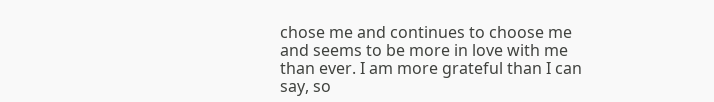chose me and continues to choose me and seems to be more in love with me than ever. I am more grateful than I can say, so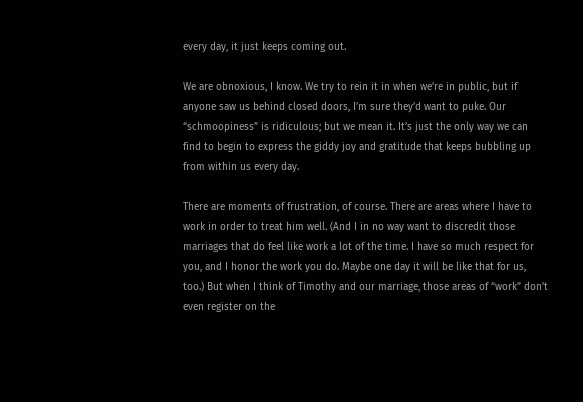every day, it just keeps coming out.

We are obnoxious, I know. We try to rein it in when we’re in public, but if anyone saw us behind closed doors, I’m sure they’d want to puke. Our “schmoopiness” is ridiculous; but we mean it. It’s just the only way we can find to begin to express the giddy joy and gratitude that keeps bubbling up from within us every day.

There are moments of frustration, of course. There are areas where I have to work in order to treat him well. (And I in no way want to discredit those marriages that do feel like work a lot of the time. I have so much respect for you, and I honor the work you do. Maybe one day it will be like that for us, too.) But when I think of Timothy and our marriage, those areas of “work” don’t even register on the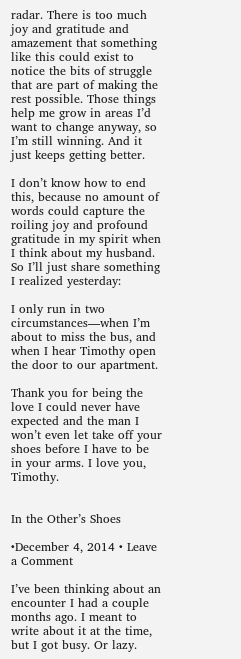radar. There is too much joy and gratitude and amazement that something like this could exist to notice the bits of struggle that are part of making the rest possible. Those things help me grow in areas I’d want to change anyway, so I’m still winning. And it just keeps getting better.

I don’t know how to end this, because no amount of words could capture the roiling joy and profound gratitude in my spirit when I think about my husband. So I’ll just share something I realized yesterday:

I only run in two circumstances—when I’m about to miss the bus, and when I hear Timothy open the door to our apartment.

Thank you for being the love I could never have expected and the man I won’t even let take off your shoes before I have to be in your arms. I love you, Timothy.


In the Other’s Shoes

•December 4, 2014 • Leave a Comment

I’ve been thinking about an encounter I had a couple months ago. I meant to write about it at the time, but I got busy. Or lazy.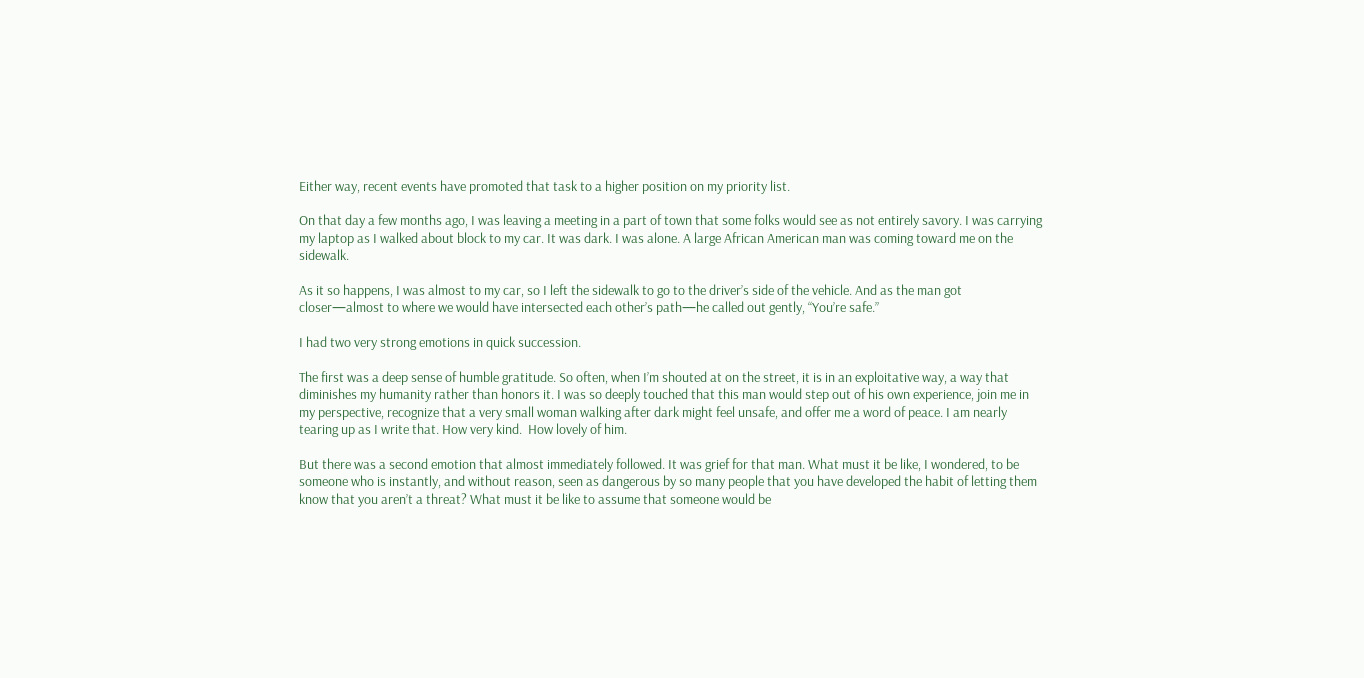Either way, recent events have promoted that task to a higher position on my priority list.

On that day a few months ago, I was leaving a meeting in a part of town that some folks would see as not entirely savory. I was carrying my laptop as I walked about block to my car. It was dark. I was alone. A large African American man was coming toward me on the sidewalk.

As it so happens, I was almost to my car, so I left the sidewalk to go to the driver’s side of the vehicle. And as the man got closer—almost to where we would have intersected each other’s path—he called out gently, “You’re safe.”

I had two very strong emotions in quick succession.

The first was a deep sense of humble gratitude. So often, when I’m shouted at on the street, it is in an exploitative way, a way that diminishes my humanity rather than honors it. I was so deeply touched that this man would step out of his own experience, join me in my perspective, recognize that a very small woman walking after dark might feel unsafe, and offer me a word of peace. I am nearly tearing up as I write that. How very kind.  How lovely of him.

But there was a second emotion that almost immediately followed. It was grief for that man. What must it be like, I wondered, to be someone who is instantly, and without reason, seen as dangerous by so many people that you have developed the habit of letting them know that you aren’t a threat? What must it be like to assume that someone would be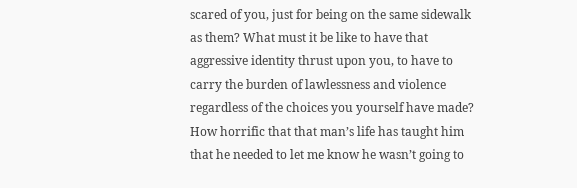scared of you, just for being on the same sidewalk as them? What must it be like to have that aggressive identity thrust upon you, to have to carry the burden of lawlessness and violence regardless of the choices you yourself have made? How horrific that that man’s life has taught him that he needed to let me know he wasn’t going to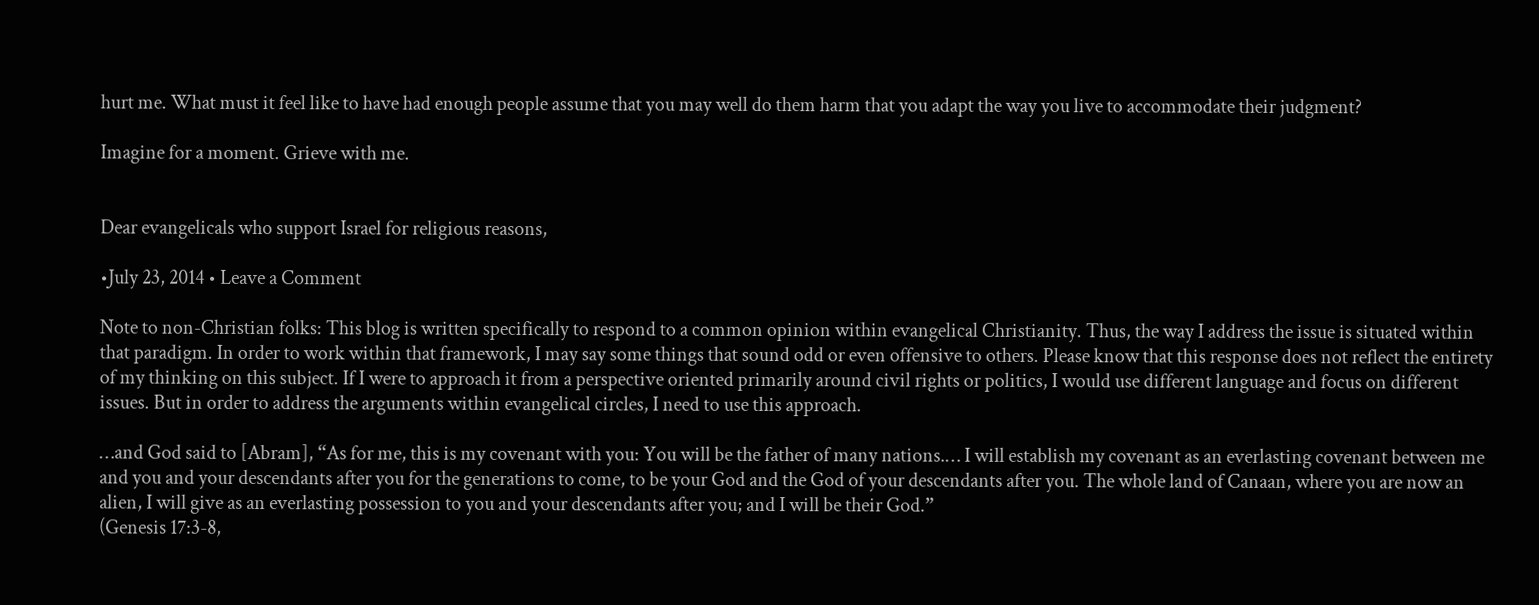hurt me. What must it feel like to have had enough people assume that you may well do them harm that you adapt the way you live to accommodate their judgment?

Imagine for a moment. Grieve with me.


Dear evangelicals who support Israel for religious reasons,

•July 23, 2014 • Leave a Comment

Note to non-Christian folks: This blog is written specifically to respond to a common opinion within evangelical Christianity. Thus, the way I address the issue is situated within that paradigm. In order to work within that framework, I may say some things that sound odd or even offensive to others. Please know that this response does not reflect the entirety of my thinking on this subject. If I were to approach it from a perspective oriented primarily around civil rights or politics, I would use different language and focus on different issues. But in order to address the arguments within evangelical circles, I need to use this approach.

…and God said to [Abram], “As for me, this is my covenant with you: You will be the father of many nations.… I will establish my covenant as an everlasting covenant between me and you and your descendants after you for the generations to come, to be your God and the God of your descendants after you. The whole land of Canaan, where you are now an alien, I will give as an everlasting possession to you and your descendants after you; and I will be their God.”
(Genesis 17:3-8,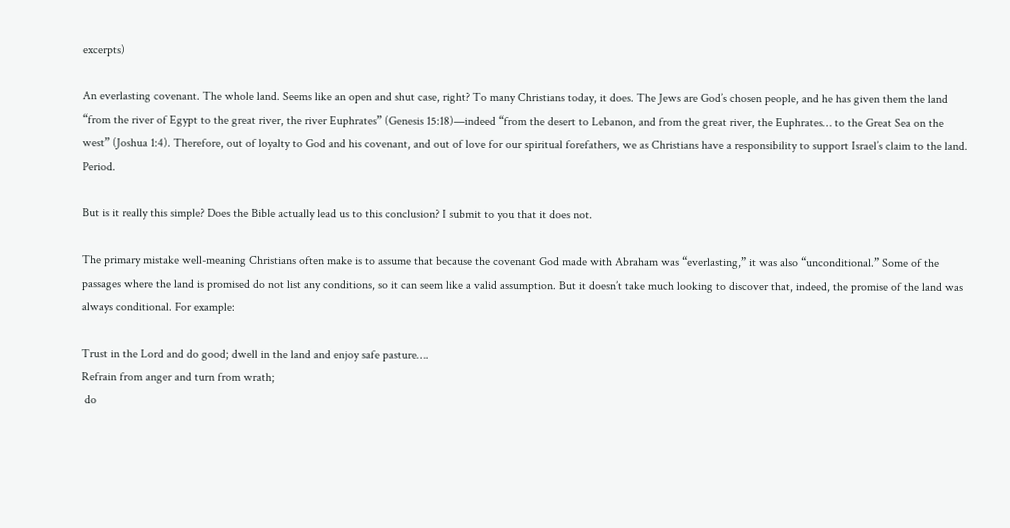excerpts)

An everlasting covenant. The whole land. Seems like an open and shut case, right? To many Christians today, it does. The Jews are God’s chosen people, and he has given them the land “from the river of Egypt to the great river, the river Euphrates” (Genesis 15:18)—indeed “from the desert to Lebanon, and from the great river, the Euphrates… to the Great Sea on the west” (Joshua 1:4). Therefore, out of loyalty to God and his covenant, and out of love for our spiritual forefathers, we as Christians have a responsibility to support Israel’s claim to the land. Period.

But is it really this simple? Does the Bible actually lead us to this conclusion? I submit to you that it does not.

The primary mistake well-meaning Christians often make is to assume that because the covenant God made with Abraham was “everlasting,” it was also “unconditional.” Some of the passages where the land is promised do not list any conditions, so it can seem like a valid assumption. But it doesn’t take much looking to discover that, indeed, the promise of the land was always conditional. For example:

Trust in the Lord and do good; dwell in the land and enjoy safe pasture….
Refrain from anger and turn from wrath;
 do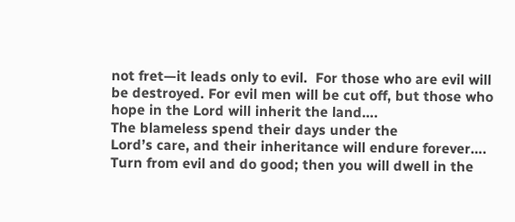not fret—it leads only to evil.  For those who are evil will be destroyed. For evil men will be cut off, but those who hope in the Lord will inherit the land….
The blameless spend their days under the
Lord’s care, and their inheritance will endure forever….
Turn from evil and do good; then you will dwell in the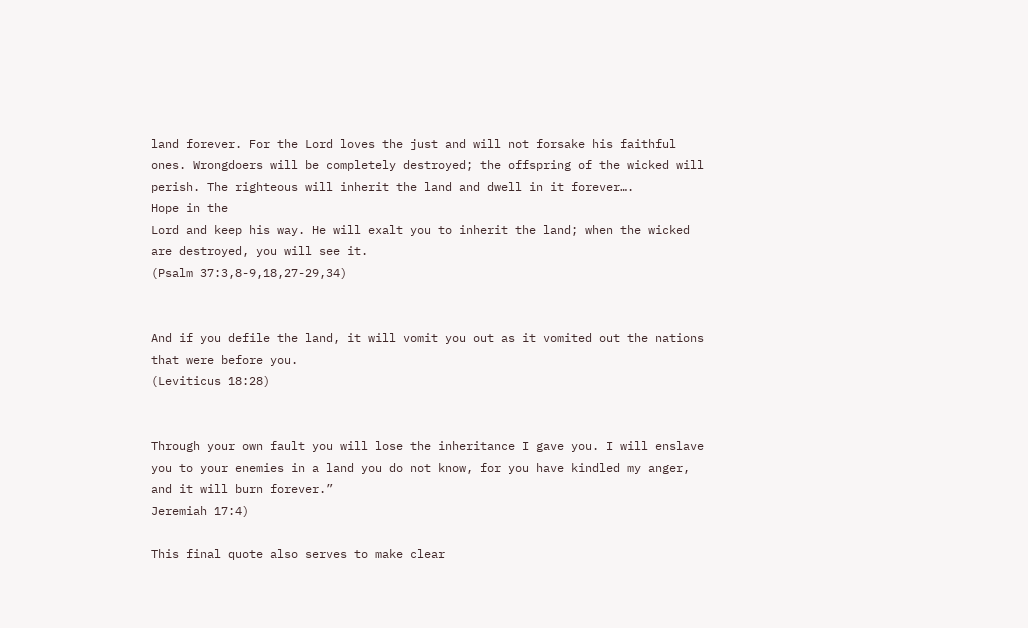land forever. For the Lord loves the just and will not forsake his faithful ones. Wrongdoers will be completely destroyed; the offspring of the wicked will perish. The righteous will inherit the land and dwell in it forever….
Hope in the
Lord and keep his way. He will exalt you to inherit the land; when the wicked are destroyed, you will see it.
(Psalm 37:3,8-9,18,27-29,34)


And if you defile the land, it will vomit you out as it vomited out the nations that were before you.
(Leviticus 18:28)


Through your own fault you will lose the inheritance I gave you. I will enslave you to your enemies in a land you do not know, for you have kindled my anger, and it will burn forever.”
Jeremiah 17:4)

This final quote also serves to make clear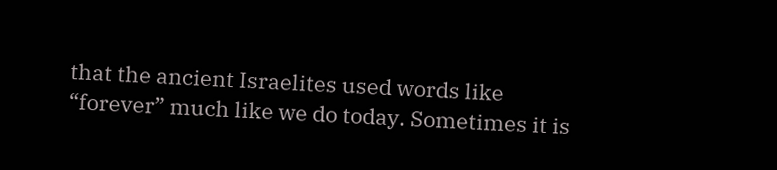that the ancient Israelites used words like “forever” much like we do today. Sometimes it is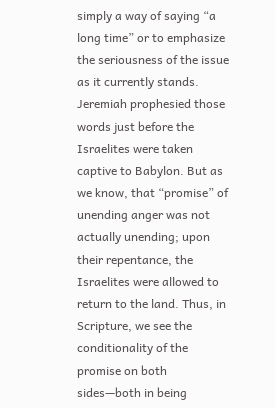simply a way of saying “a long time” or to emphasize the seriousness of the issue as it currently stands. Jeremiah prophesied those words just before the Israelites were taken captive to Babylon. But as we know, that “promise” of unending anger was not actually unending; upon their repentance, the Israelites were allowed to return to the land. Thus, in Scripture, we see the conditionality of the promise on both sides—both in being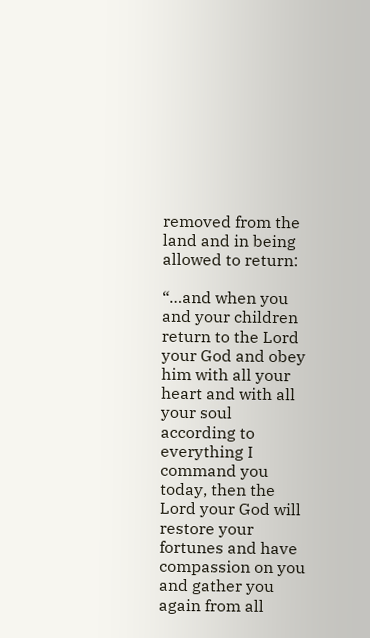removed from the land and in being allowed to return:

“…and when you and your children return to the Lord your God and obey him with all your heart and with all your soul according to everything I command you today, then the Lord your God will restore your fortunes and have compassion on you and gather you again from all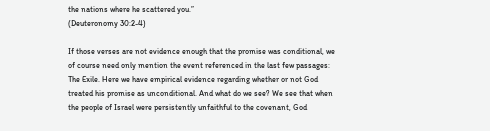the nations where he scattered you.”
(Deuteronomy 30:2-4)

If those verses are not evidence enough that the promise was conditional, we of course need only mention the event referenced in the last few passages: The Exile. Here we have empirical evidence regarding whether or not God treated his promise as unconditional. And what do we see? We see that when the people of Israel were persistently unfaithful to the covenant, God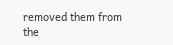removed them from the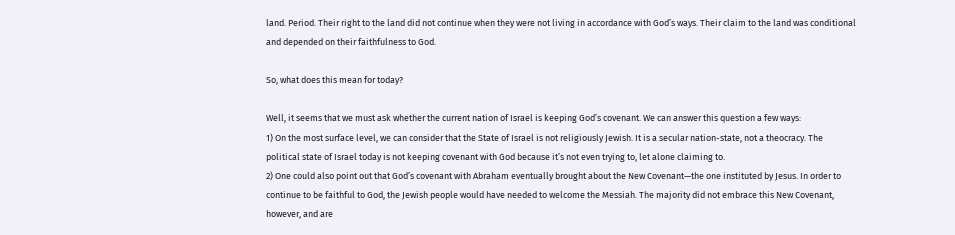land. Period. Their right to the land did not continue when they were not living in accordance with God’s ways. Their claim to the land was conditional and depended on their faithfulness to God.

So, what does this mean for today?

Well, it seems that we must ask whether the current nation of Israel is keeping God’s covenant. We can answer this question a few ways:
1) On the most surface level, we can consider that the State of Israel is not religiously Jewish. It is a secular nation-state, not a theocracy. The political state of Israel today is not keeping covenant with God because it’s not even trying to, let alone claiming to.
2) One could also point out that God’s covenant with Abraham eventually brought about the New Covenant—the one instituted by Jesus. In order to continue to be faithful to God, the Jewish people would have needed to welcome the Messiah. The majority did not embrace this New Covenant, however, and are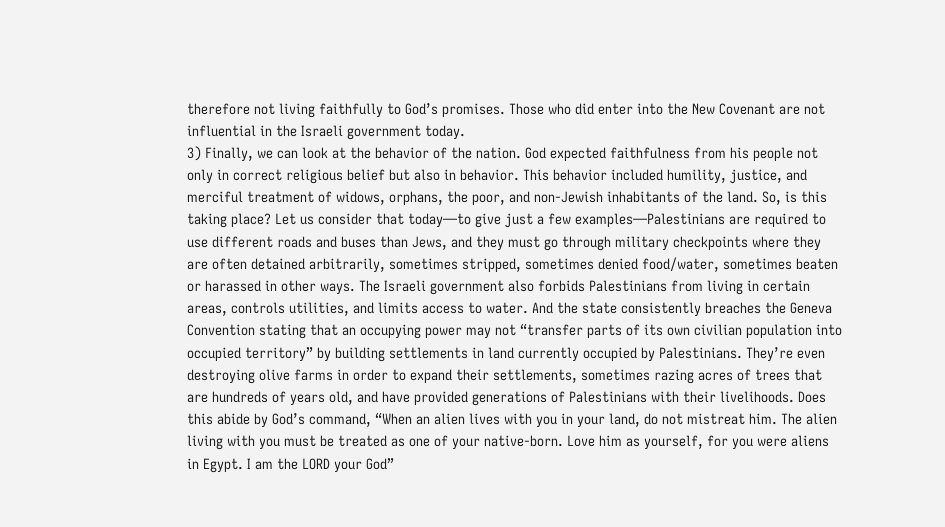therefore not living faithfully to God’s promises. Those who did enter into the New Covenant are not influential in the Israeli government today.
3) Finally, we can look at the behavior of the nation. God expected faithfulness from his people not only in correct religious belief but also in behavior. This behavior included humility, justice, and merciful treatment of widows, orphans, the poor, and non-Jewish inhabitants of the land. So, is this taking place? Let us consider that today—to give just a few examples—Palestinians are required to use different roads and buses than Jews, and they must go through military checkpoints where they are often detained arbitrarily, sometimes stripped, sometimes denied food/water, sometimes beaten or harassed in other ways. The Israeli government also forbids Palestinians from living in certain areas, controls utilities, and limits access to water. And the state consistently breaches the Geneva Convention stating that an occupying power may not “transfer parts of its own civilian population into occupied territory” by building settlements in land currently occupied by Palestinians. They’re even destroying olive farms in order to expand their settlements, sometimes razing acres of trees that are hundreds of years old, and have provided generations of Palestinians with their livelihoods. Does this abide by God’s command, “When an alien lives with you in your land, do not mistreat him. The alien living with you must be treated as one of your native-born. Love him as yourself, for you were aliens in Egypt. I am the LORD your God”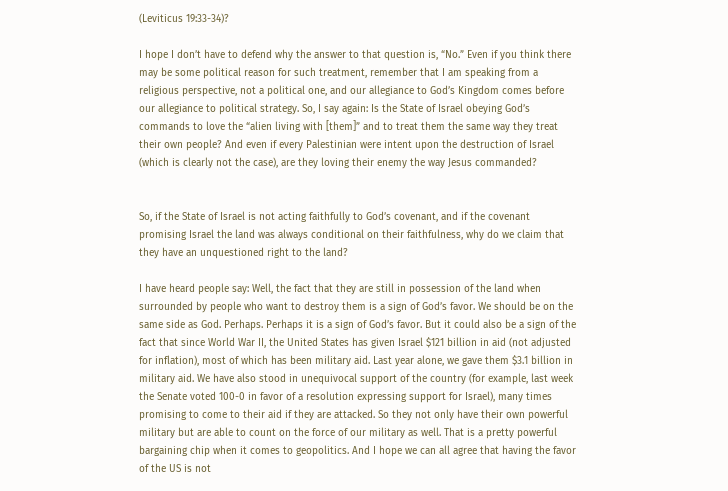(Leviticus 19:33-34)?

I hope I don’t have to defend why the answer to that question is, “No.” Even if you think there may be some political reason for such treatment, remember that I am speaking from a religious perspective, not a political one, and our allegiance to God’s Kingdom comes before our allegiance to political strategy. So, I say again: Is the State of Israel obeying God’s commands to love the “alien living with [them]” and to treat them the same way they treat their own people? And even if every Palestinian were intent upon the destruction of Israel (which is clearly not the case), are they loving their enemy the way Jesus commanded?


So, if the State of Israel is not acting faithfully to God’s covenant, and if the covenant promising Israel the land was always conditional on their faithfulness, why do we claim that they have an unquestioned right to the land?

I have heard people say: Well, the fact that they are still in possession of the land when surrounded by people who want to destroy them is a sign of God’s favor. We should be on the same side as God. Perhaps. Perhaps it is a sign of God’s favor. But it could also be a sign of the fact that since World War II, the United States has given Israel $121 billion in aid (not adjusted for inflation), most of which has been military aid. Last year alone, we gave them $3.1 billion in military aid. We have also stood in unequivocal support of the country (for example, last week the Senate voted 100-0 in favor of a resolution expressing support for Israel), many times promising to come to their aid if they are attacked. So they not only have their own powerful military but are able to count on the force of our military as well. That is a pretty powerful bargaining chip when it comes to geopolitics. And I hope we can all agree that having the favor of the US is not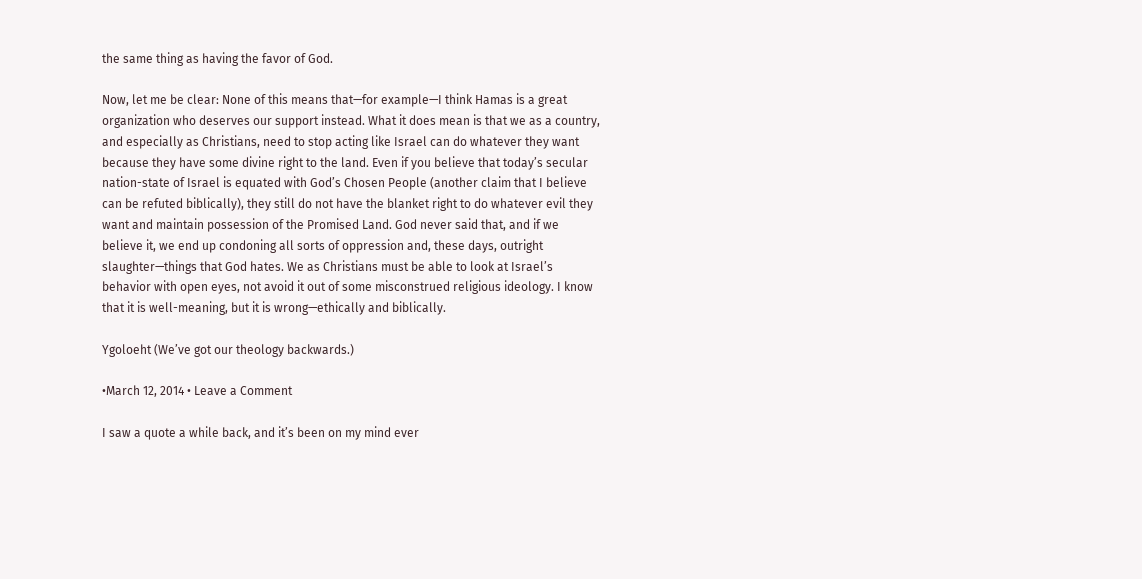the same thing as having the favor of God.

Now, let me be clear: None of this means that—for example—I think Hamas is a great organization who deserves our support instead. What it does mean is that we as a country, and especially as Christians, need to stop acting like Israel can do whatever they want because they have some divine right to the land. Even if you believe that today’s secular nation-state of Israel is equated with God’s Chosen People (another claim that I believe can be refuted biblically), they still do not have the blanket right to do whatever evil they want and maintain possession of the Promised Land. God never said that, and if we believe it, we end up condoning all sorts of oppression and, these days, outright slaughter—things that God hates. We as Christians must be able to look at Israel’s behavior with open eyes, not avoid it out of some misconstrued religious ideology. I know that it is well-meaning, but it is wrong—ethically and biblically.

Ygoloeht (We’ve got our theology backwards.)

•March 12, 2014 • Leave a Comment

I saw a quote a while back, and it’s been on my mind ever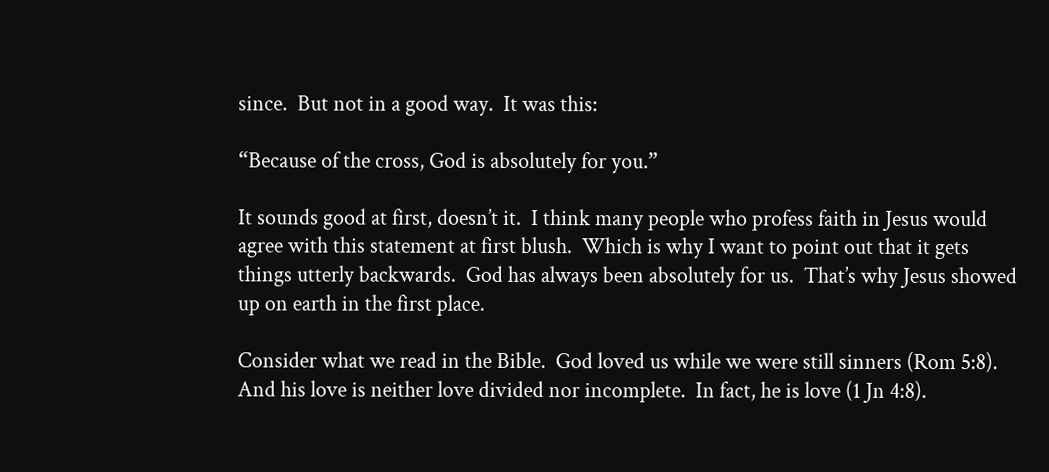since.  But not in a good way.  It was this:

“Because of the cross, God is absolutely for you.”

It sounds good at first, doesn’t it.  I think many people who profess faith in Jesus would agree with this statement at first blush.  Which is why I want to point out that it gets things utterly backwards.  God has always been absolutely for us.  That’s why Jesus showed up on earth in the first place.

Consider what we read in the Bible.  God loved us while we were still sinners (Rom 5:8).  And his love is neither love divided nor incomplete.  In fact, he is love (1 Jn 4:8).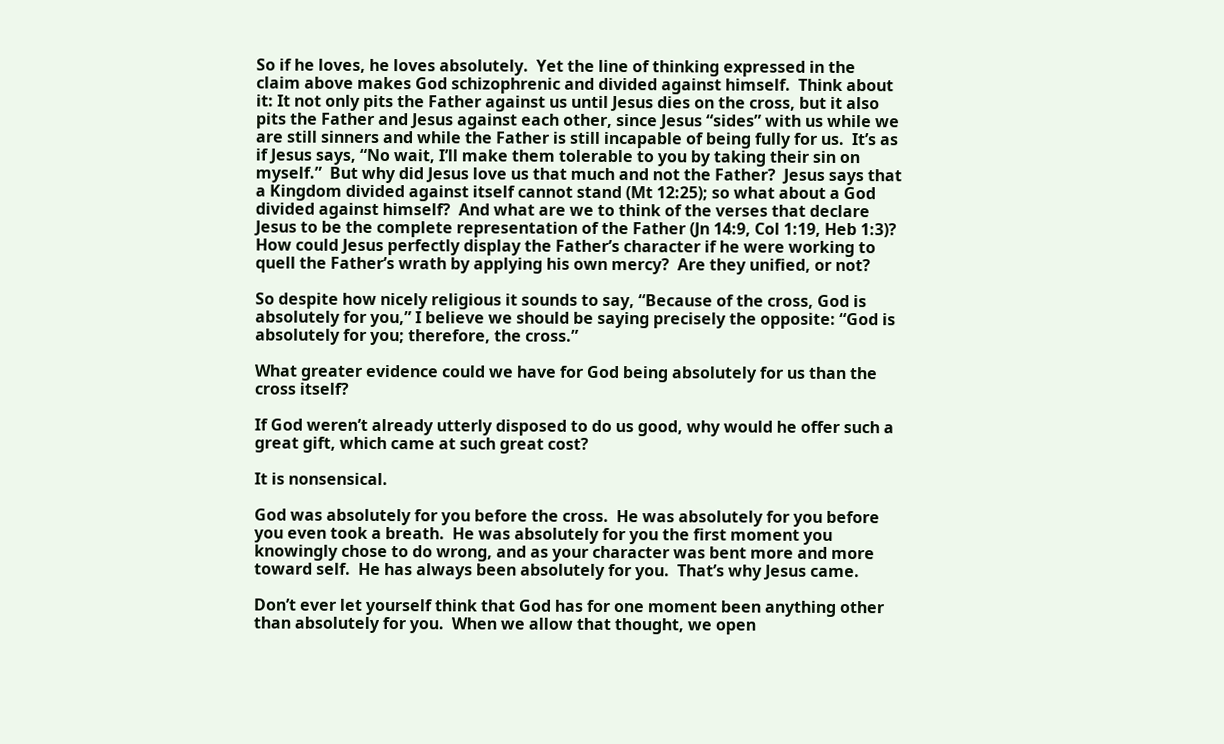So if he loves, he loves absolutely.  Yet the line of thinking expressed in the claim above makes God schizophrenic and divided against himself.  Think about it: It not only pits the Father against us until Jesus dies on the cross, but it also pits the Father and Jesus against each other, since Jesus “sides” with us while we are still sinners and while the Father is still incapable of being fully for us.  It’s as if Jesus says, “No wait, I’ll make them tolerable to you by taking their sin on myself.”  But why did Jesus love us that much and not the Father?  Jesus says that a Kingdom divided against itself cannot stand (Mt 12:25); so what about a God divided against himself?  And what are we to think of the verses that declare Jesus to be the complete representation of the Father (Jn 14:9, Col 1:19, Heb 1:3)?  How could Jesus perfectly display the Father’s character if he were working to quell the Father’s wrath by applying his own mercy?  Are they unified, or not?

So despite how nicely religious it sounds to say, “Because of the cross, God is absolutely for you,” I believe we should be saying precisely the opposite: “God is absolutely for you; therefore, the cross.”

What greater evidence could we have for God being absolutely for us than the cross itself?

If God weren’t already utterly disposed to do us good, why would he offer such a great gift, which came at such great cost?

It is nonsensical.

God was absolutely for you before the cross.  He was absolutely for you before you even took a breath.  He was absolutely for you the first moment you knowingly chose to do wrong, and as your character was bent more and more toward self.  He has always been absolutely for you.  That’s why Jesus came.

Don’t ever let yourself think that God has for one moment been anything other than absolutely for you.  When we allow that thought, we open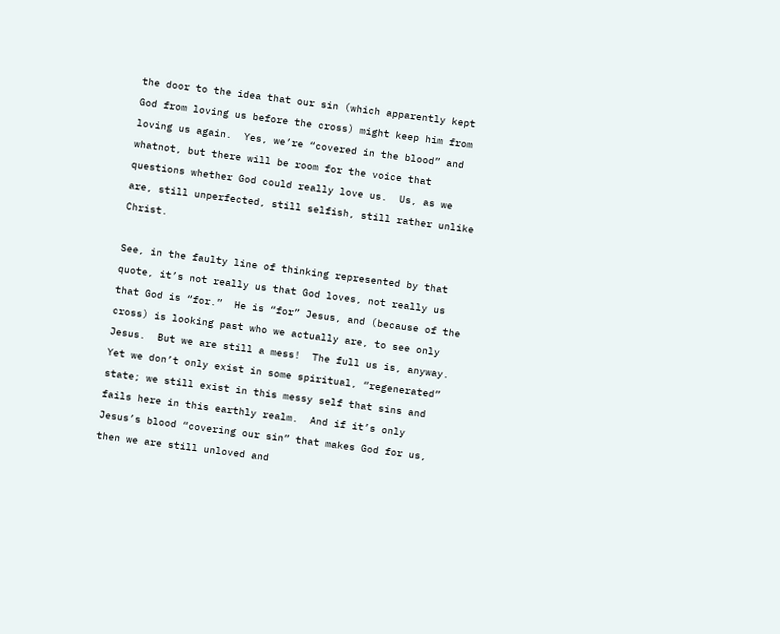the door to the idea that our sin (which apparently kept God from loving us before the cross) might keep him from loving us again.  Yes, we’re “covered in the blood” and whatnot, but there will be room for the voice that questions whether God could really love us.  Us, as we are, still unperfected, still selfish, still rather unlike Christ.

See, in the faulty line of thinking represented by that quote, it’s not really us that God loves, not really us that God is “for.”  He is “for” Jesus, and (because of the cross) is looking past who we actually are, to see only Jesus.  But we are still a mess!  The full us is, anyway.  Yet we don’t only exist in some spiritual, “regenerated” state; we still exist in this messy self that sins and fails here in this earthly realm.  And if it’s only Jesus’s blood “covering our sin” that makes God for us, then we are still unloved and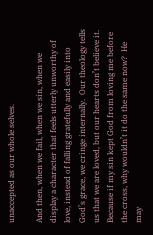unaccepted as our whole selves.

And then, when we fail, when we sin, when we display a character that feels utterly unworthy of love, instead of falling gratefully and easily into God’s grace, we cringe internally.  Our theology tells us that we are loved, but our hearts don’t believe it.  Because if my sin kept God from loving me before the cross, why wouldn’t it do the same now?  He may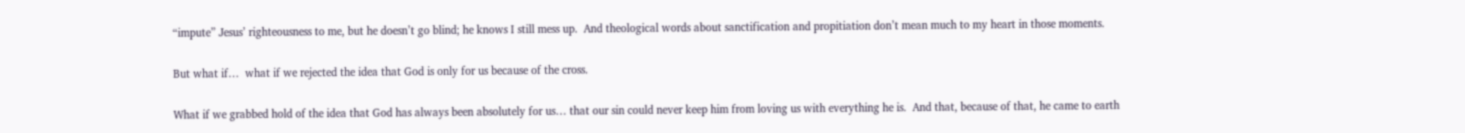“impute” Jesus’ righteousness to me, but he doesn’t go blind; he knows I still mess up.  And theological words about sanctification and propitiation don’t mean much to my heart in those moments.

But what if…  what if we rejected the idea that God is only for us because of the cross.

What if we grabbed hold of the idea that God has always been absolutely for us… that our sin could never keep him from loving us with everything he is.  And that, because of that, he came to earth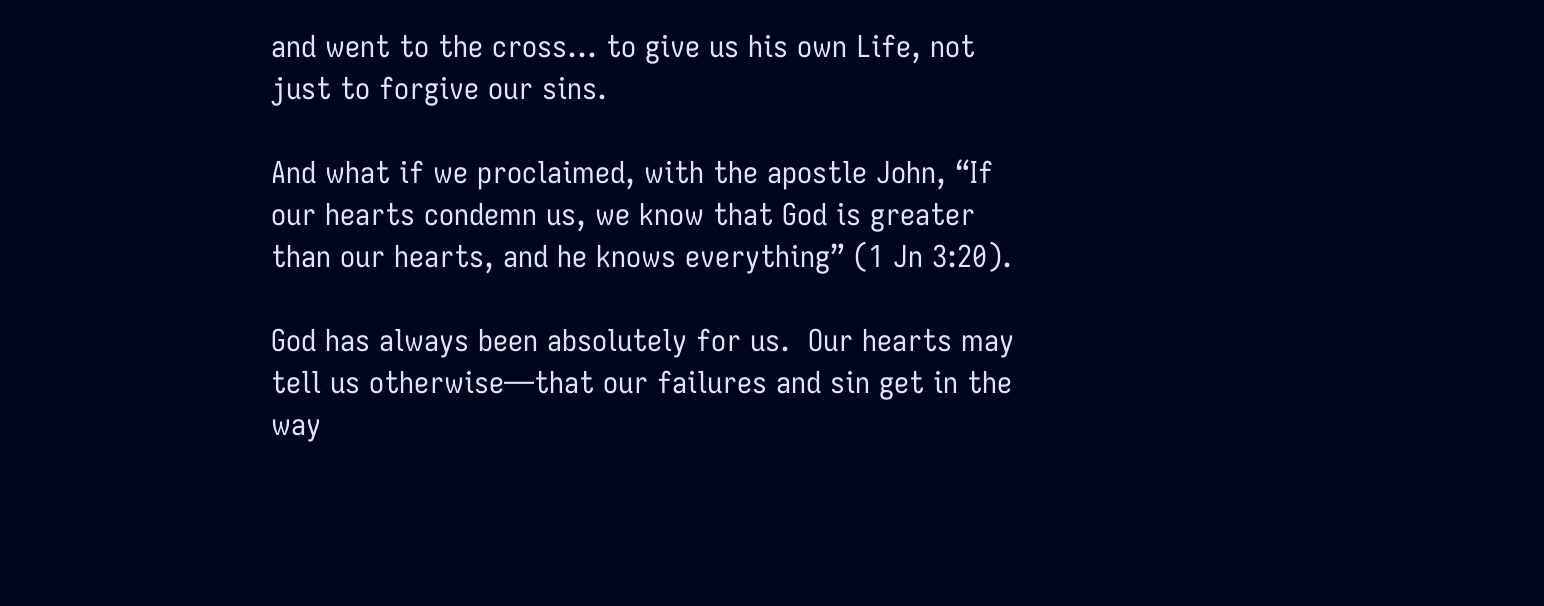and went to the cross… to give us his own Life, not just to forgive our sins.

And what if we proclaimed, with the apostle John, “If our hearts condemn us, we know that God is greater than our hearts, and he knows everything” (1 Jn 3:20).

God has always been absolutely for us.  Our hearts may tell us otherwise—that our failures and sin get in the way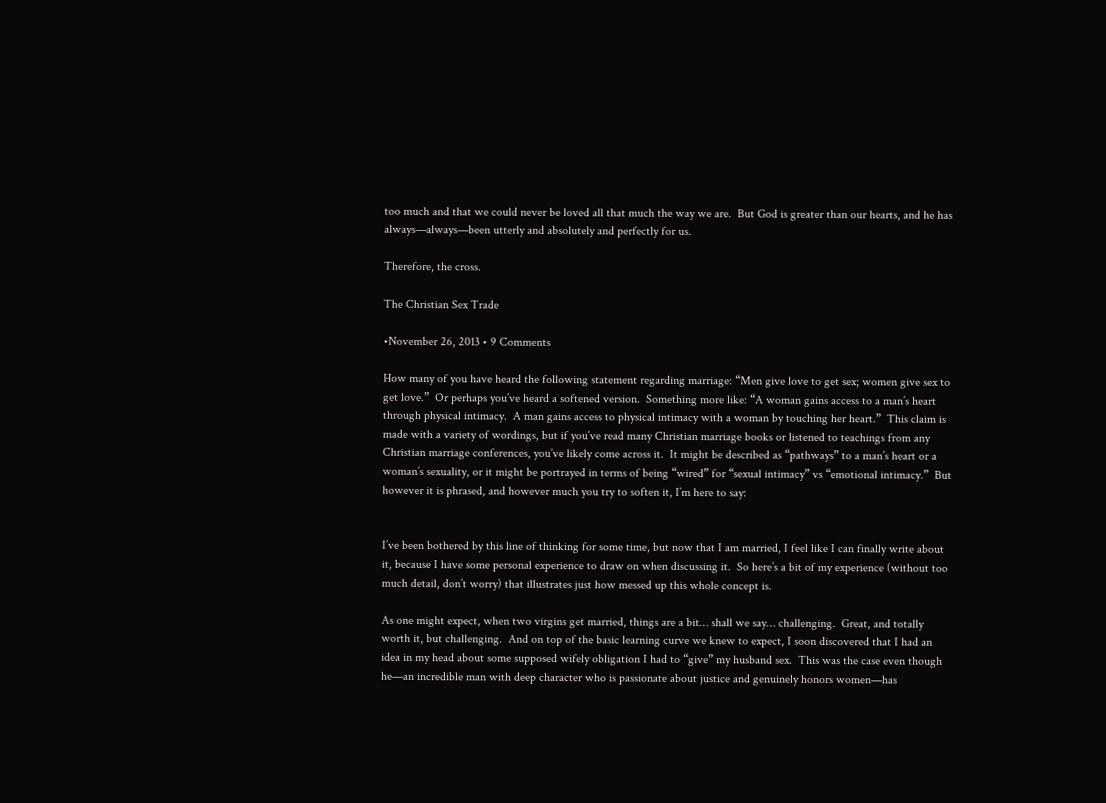too much and that we could never be loved all that much the way we are.  But God is greater than our hearts, and he has always—always—been utterly and absolutely and perfectly for us.

Therefore, the cross.

The Christian Sex Trade

•November 26, 2013 • 9 Comments

How many of you have heard the following statement regarding marriage: “Men give love to get sex; women give sex to get love.”  Or perhaps you’ve heard a softened version.  Something more like: “A woman gains access to a man’s heart through physical intimacy.  A man gains access to physical intimacy with a woman by touching her heart.”  This claim is made with a variety of wordings, but if you’ve read many Christian marriage books or listened to teachings from any Christian marriage conferences, you’ve likely come across it.  It might be described as “pathways” to a man’s heart or a woman’s sexuality, or it might be portrayed in terms of being “wired” for “sexual intimacy” vs “emotional intimacy.”  But however it is phrased, and however much you try to soften it, I’m here to say:


I’ve been bothered by this line of thinking for some time, but now that I am married, I feel like I can finally write about it, because I have some personal experience to draw on when discussing it.  So here’s a bit of my experience (without too much detail, don’t worry) that illustrates just how messed up this whole concept is.

As one might expect, when two virgins get married, things are a bit… shall we say… challenging.  Great, and totally worth it, but challenging.  And on top of the basic learning curve we knew to expect, I soon discovered that I had an idea in my head about some supposed wifely obligation I had to “give” my husband sex.  This was the case even though he—an incredible man with deep character who is passionate about justice and genuinely honors women—has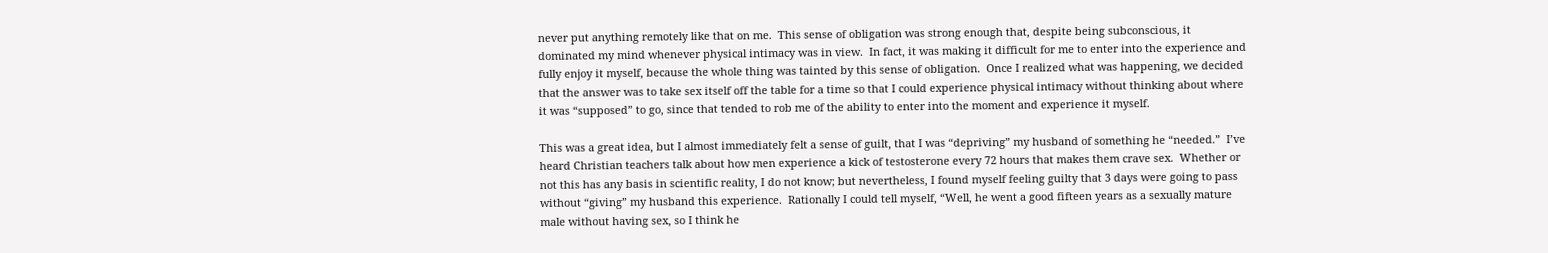never put anything remotely like that on me.  This sense of obligation was strong enough that, despite being subconscious, it dominated my mind whenever physical intimacy was in view.  In fact, it was making it difficult for me to enter into the experience and fully enjoy it myself, because the whole thing was tainted by this sense of obligation.  Once I realized what was happening, we decided that the answer was to take sex itself off the table for a time so that I could experience physical intimacy without thinking about where it was “supposed” to go, since that tended to rob me of the ability to enter into the moment and experience it myself.

This was a great idea, but I almost immediately felt a sense of guilt, that I was “depriving” my husband of something he “needed.”  I’ve heard Christian teachers talk about how men experience a kick of testosterone every 72 hours that makes them crave sex.  Whether or not this has any basis in scientific reality, I do not know; but nevertheless, I found myself feeling guilty that 3 days were going to pass without “giving” my husband this experience.  Rationally I could tell myself, “Well, he went a good fifteen years as a sexually mature male without having sex, so I think he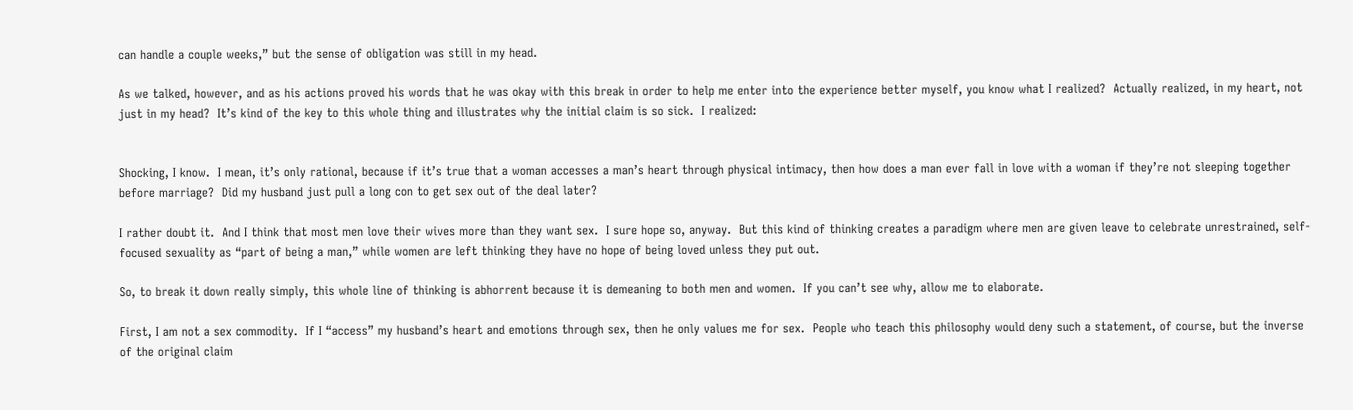can handle a couple weeks,” but the sense of obligation was still in my head.

As we talked, however, and as his actions proved his words that he was okay with this break in order to help me enter into the experience better myself, you know what I realized?  Actually realized, in my heart, not just in my head?  It’s kind of the key to this whole thing and illustrates why the initial claim is so sick.  I realized:


Shocking, I know.  I mean, it’s only rational, because if it’s true that a woman accesses a man’s heart through physical intimacy, then how does a man ever fall in love with a woman if they’re not sleeping together before marriage?  Did my husband just pull a long con to get sex out of the deal later?

I rather doubt it.  And I think that most men love their wives more than they want sex.  I sure hope so, anyway.  But this kind of thinking creates a paradigm where men are given leave to celebrate unrestrained, self-focused sexuality as “part of being a man,” while women are left thinking they have no hope of being loved unless they put out.

So, to break it down really simply, this whole line of thinking is abhorrent because it is demeaning to both men and women.  If you can’t see why, allow me to elaborate.

First, I am not a sex commodity.  If I “access” my husband’s heart and emotions through sex, then he only values me for sex.  People who teach this philosophy would deny such a statement, of course, but the inverse of the original claim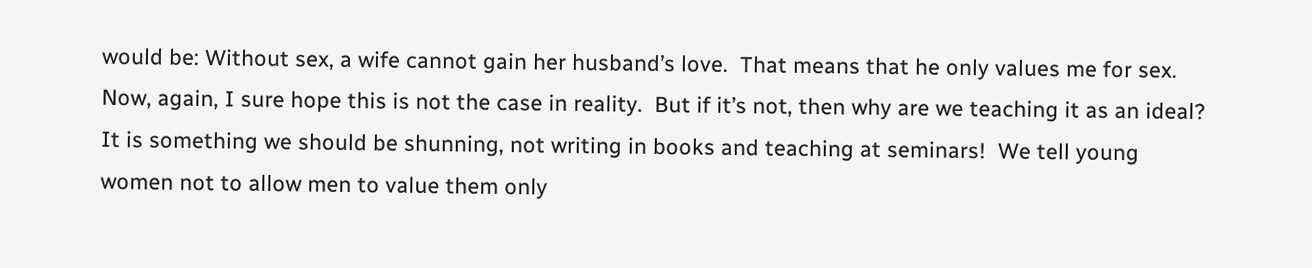would be: Without sex, a wife cannot gain her husband’s love.  That means that he only values me for sex.  Now, again, I sure hope this is not the case in reality.  But if it’s not, then why are we teaching it as an ideal?  It is something we should be shunning, not writing in books and teaching at seminars!  We tell young women not to allow men to value them only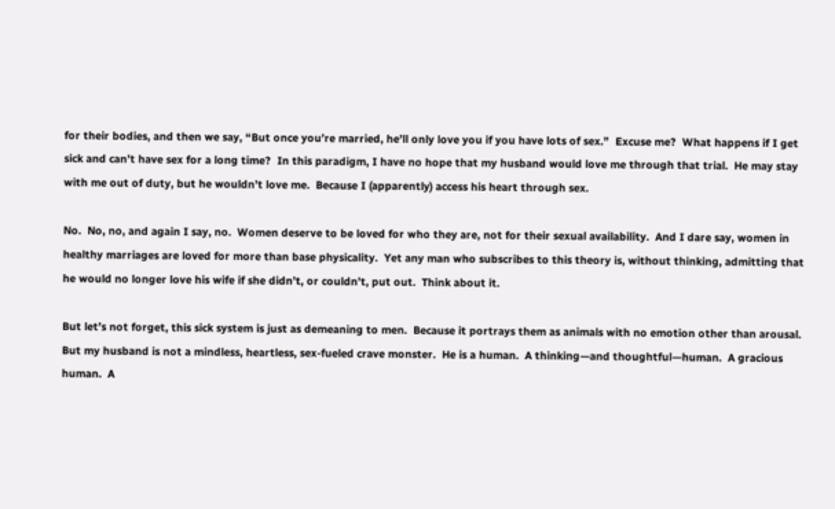for their bodies, and then we say, “But once you’re married, he’ll only love you if you have lots of sex.”  Excuse me?  What happens if I get sick and can’t have sex for a long time?  In this paradigm, I have no hope that my husband would love me through that trial.  He may stay with me out of duty, but he wouldn’t love me.  Because I (apparently) access his heart through sex.

No.  No, no, and again I say, no.  Women deserve to be loved for who they are, not for their sexual availability.  And I dare say, women in healthy marriages are loved for more than base physicality.  Yet any man who subscribes to this theory is, without thinking, admitting that he would no longer love his wife if she didn’t, or couldn’t, put out.  Think about it.

But let’s not forget, this sick system is just as demeaning to men.  Because it portrays them as animals with no emotion other than arousal.  But my husband is not a mindless, heartless, sex-fueled crave monster.  He is a human.  A thinking—and thoughtful—human.  A gracious human.  A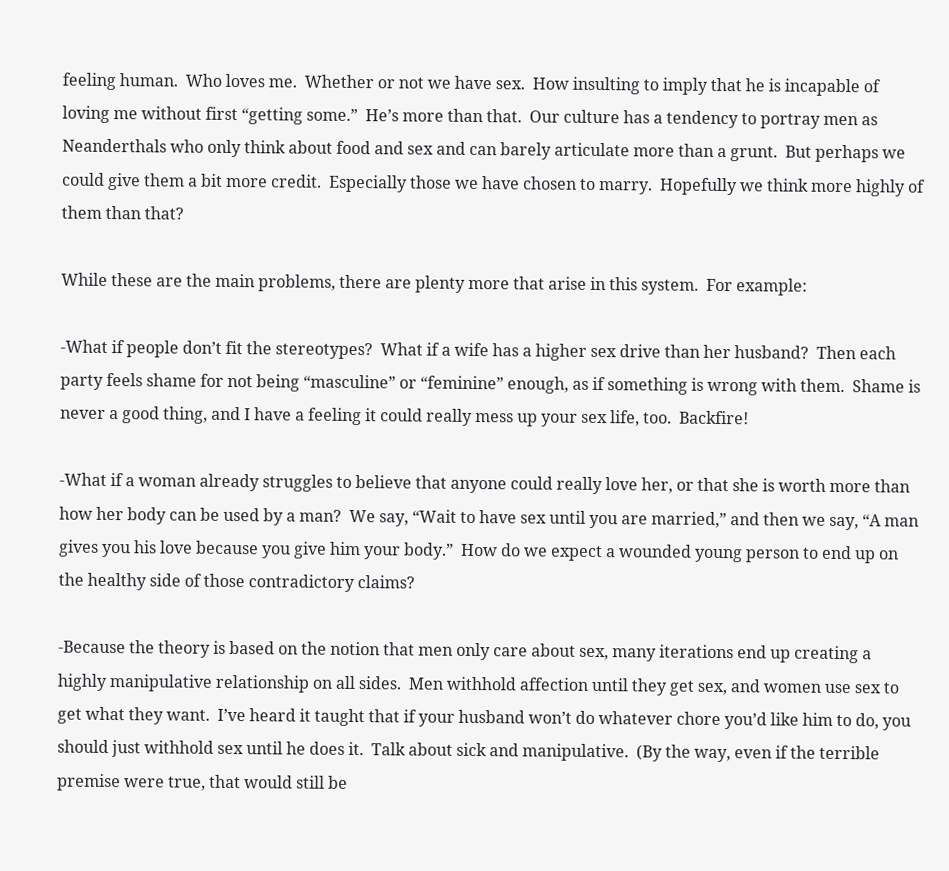feeling human.  Who loves me.  Whether or not we have sex.  How insulting to imply that he is incapable of loving me without first “getting some.”  He’s more than that.  Our culture has a tendency to portray men as Neanderthals who only think about food and sex and can barely articulate more than a grunt.  But perhaps we could give them a bit more credit.  Especially those we have chosen to marry.  Hopefully we think more highly of them than that?

While these are the main problems, there are plenty more that arise in this system.  For example:

-What if people don’t fit the stereotypes?  What if a wife has a higher sex drive than her husband?  Then each party feels shame for not being “masculine” or “feminine” enough, as if something is wrong with them.  Shame is never a good thing, and I have a feeling it could really mess up your sex life, too.  Backfire!

-What if a woman already struggles to believe that anyone could really love her, or that she is worth more than how her body can be used by a man?  We say, “Wait to have sex until you are married,” and then we say, “A man gives you his love because you give him your body.”  How do we expect a wounded young person to end up on the healthy side of those contradictory claims?

-Because the theory is based on the notion that men only care about sex, many iterations end up creating a highly manipulative relationship on all sides.  Men withhold affection until they get sex, and women use sex to get what they want.  I’ve heard it taught that if your husband won’t do whatever chore you’d like him to do, you should just withhold sex until he does it.  Talk about sick and manipulative.  (By the way, even if the terrible premise were true, that would still be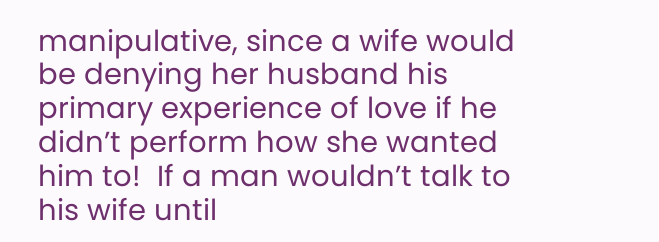manipulative, since a wife would be denying her husband his primary experience of love if he didn’t perform how she wanted him to!  If a man wouldn’t talk to his wife until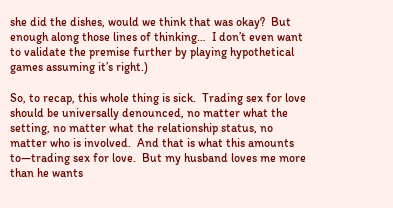she did the dishes, would we think that was okay?  But enough along those lines of thinking…  I don’t even want to validate the premise further by playing hypothetical games assuming it’s right.)

So, to recap, this whole thing is sick.  Trading sex for love should be universally denounced, no matter what the setting, no matter what the relationship status, no matter who is involved.  And that is what this amounts to—trading sex for love.  But my husband loves me more than he wants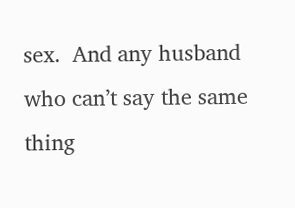sex.  And any husband who can’t say the same thing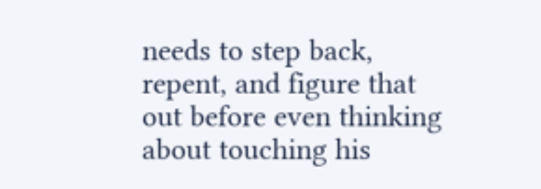needs to step back, repent, and figure that out before even thinking about touching his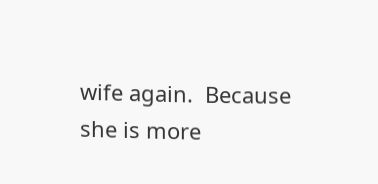wife again.  Because she is more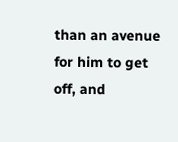than an avenue for him to get off, and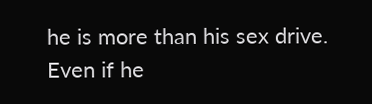he is more than his sex drive.  Even if he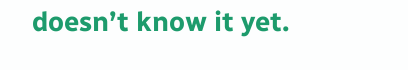doesn’t know it yet.